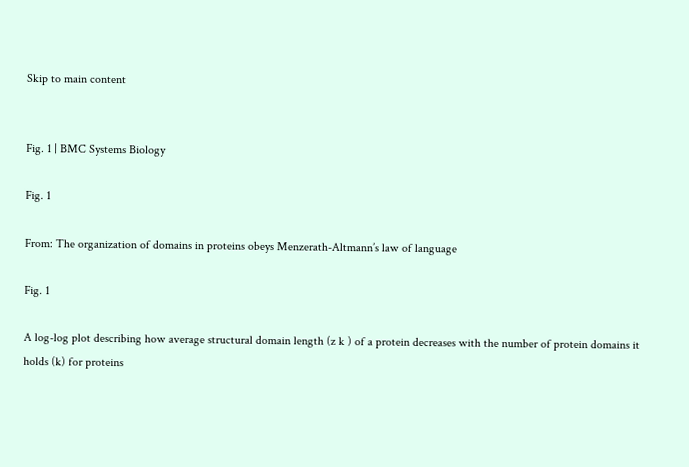Skip to main content


Fig. 1 | BMC Systems Biology

Fig. 1

From: The organization of domains in proteins obeys Menzerath-Altmann’s law of language

Fig. 1

A log-log plot describing how average structural domain length (z k ) of a protein decreases with the number of protein domains it holds (k) for proteins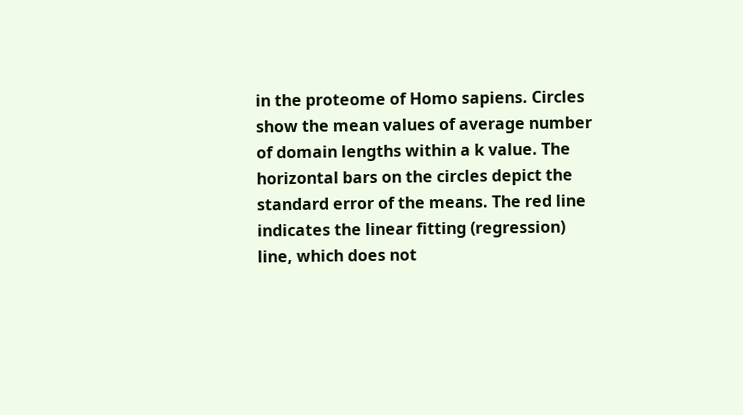in the proteome of Homo sapiens. Circles show the mean values of average number of domain lengths within a k value. The horizontal bars on the circles depict the standard error of the means. The red line indicates the linear fitting (regression) line, which does not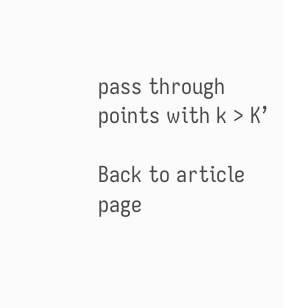pass through points with k > K’

Back to article page